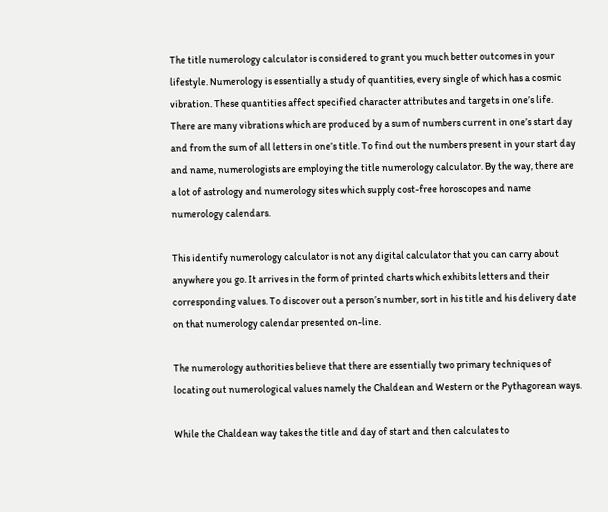The title numerology calculator is considered to grant you much better outcomes in your lifestyle. Numerology is essentially a study of quantities, every single of which has a cosmic vibration. These quantities affect specified character attributes and targets in one’s life. There are many vibrations which are produced by a sum of numbers current in one’s start day and from the sum of all letters in one’s title. To find out the numbers present in your start day and name, numerologists are employing the title numerology calculator. By the way, there are a lot of astrology and numerology sites which supply cost-free horoscopes and name numerology calendars.

This identify numerology calculator is not any digital calculator that you can carry about anywhere you go. It arrives in the form of printed charts which exhibits letters and their corresponding values. To discover out a person’s number, sort in his title and his delivery date on that numerology calendar presented on-line.

The numerology authorities believe that there are essentially two primary techniques of locating out numerological values namely the Chaldean and Western or the Pythagorean ways.

While the Chaldean way takes the title and day of start and then calculates to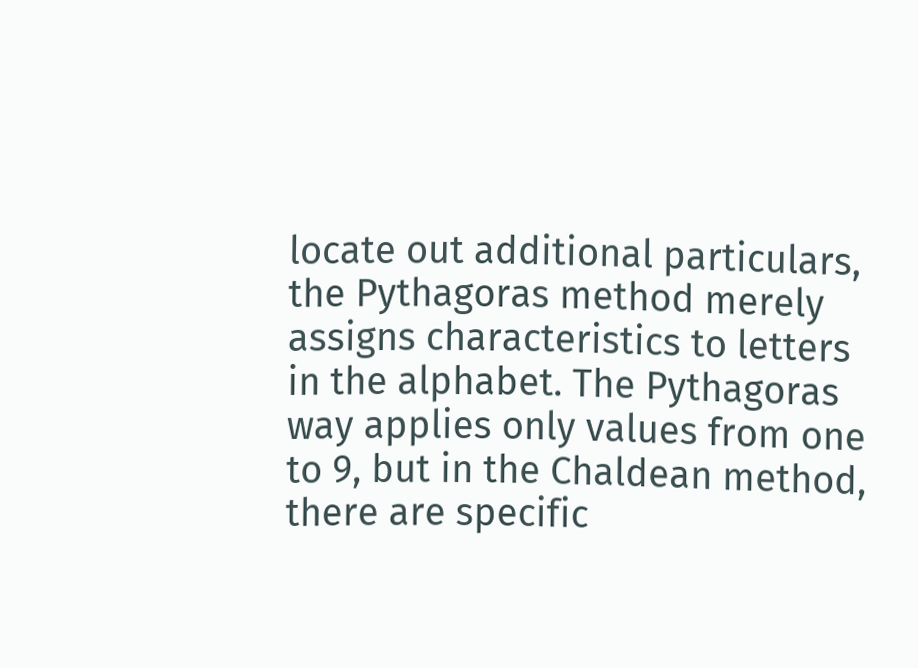locate out additional particulars, the Pythagoras method merely assigns characteristics to letters in the alphabet. The Pythagoras way applies only values from one to 9, but in the Chaldean method, there are specific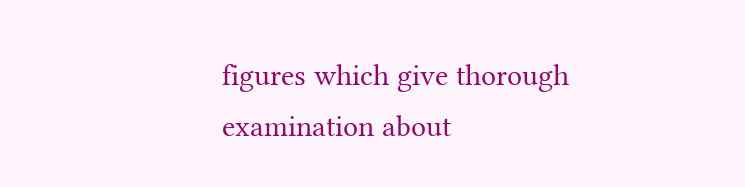figures which give thorough examination about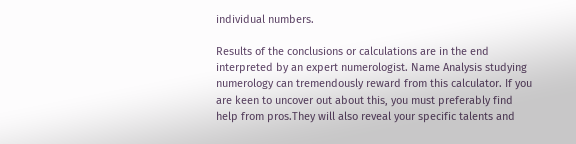individual numbers.

Results of the conclusions or calculations are in the end interpreted by an expert numerologist. Name Analysis studying numerology can tremendously reward from this calculator. If you are keen to uncover out about this, you must preferably find help from pros.They will also reveal your specific talents and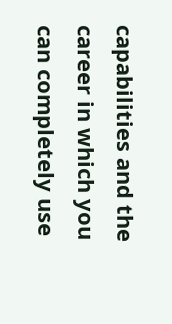capabilities and the career in which you can completely use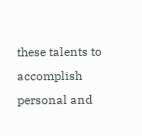these talents to accomplish personal and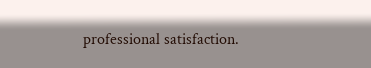professional satisfaction.